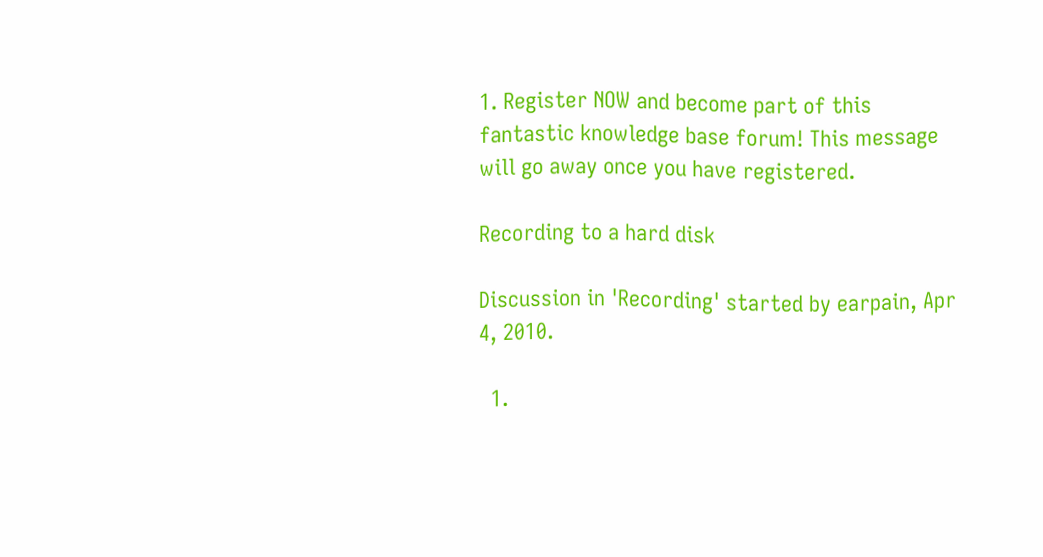1. Register NOW and become part of this fantastic knowledge base forum! This message will go away once you have registered.

Recording to a hard disk

Discussion in 'Recording' started by earpain, Apr 4, 2010.

  1.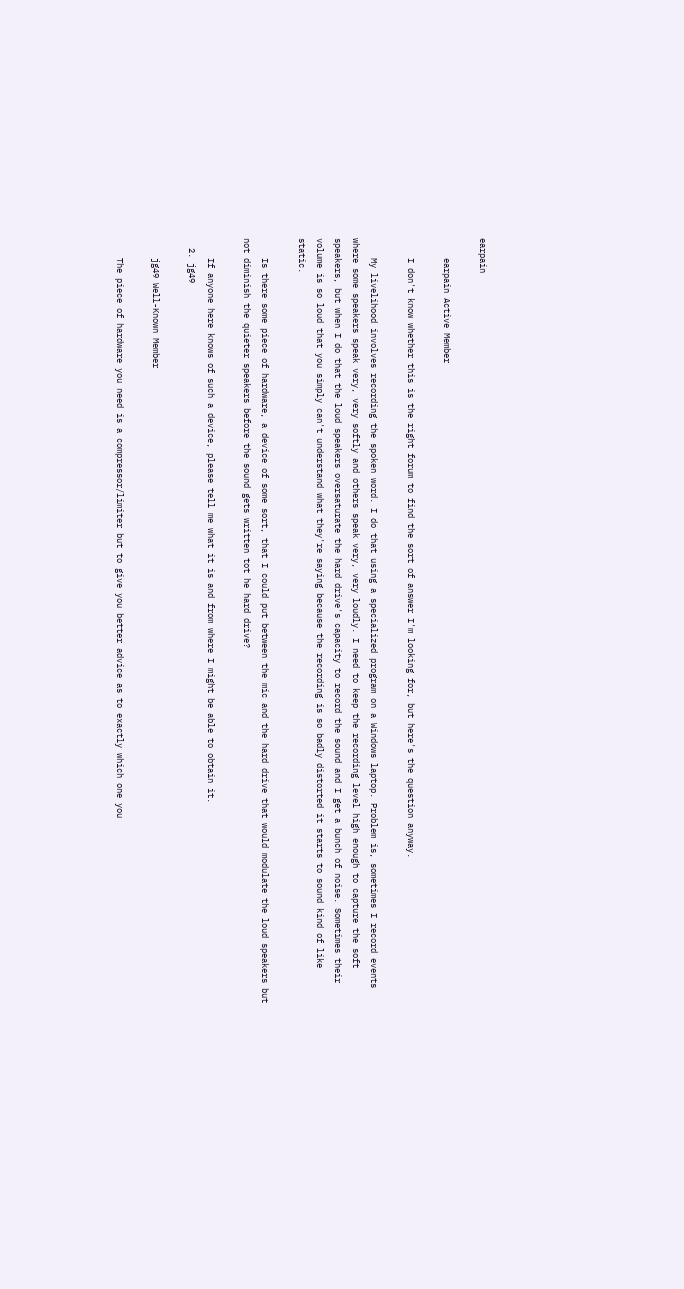earpain

    earpain Active Member

    I don't know whether this is the right forum to find the sort of answer I'm looking for, but here's the question anyway.

    My livelihood involves recording the spoken word. I do that using a specialized program on a Windows laptop. Problem is, sometimes I record events where some speakers speak very, very softly and others speak very, very loudly. I need to keep the recording level high enough to capture the soft speakers, but when I do that the loud speakers oversaturate the hard drive's capacity to record the sound and I get a bunch of noise. Sometimes their volume is so loud that you simply can't understand what they're saying because the recording is so badly distorted it starts to sound kind of like static.

    Is there some piece of hardware, a device of some sort, that I could put between the mic and the hard drive that would modulate the loud speakers but not diminish the quieter speakers before the sound gets written tot he hard drive?

    If anyone here knows of such a device, please tell me what it is and from where I might be able to obtain it.
  2. jg49

    jg49 Well-Known Member

    The piece of hardware you need is a compressor/limiter but to give you better advice as to exactly which one you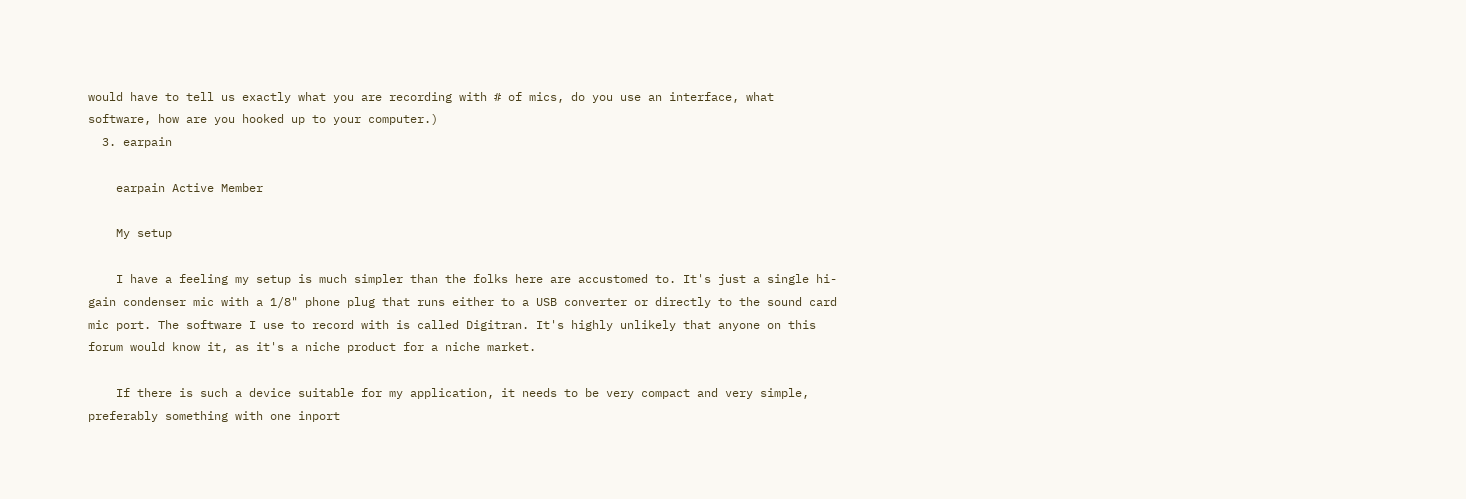would have to tell us exactly what you are recording with # of mics, do you use an interface, what software, how are you hooked up to your computer.)
  3. earpain

    earpain Active Member

    My setup

    I have a feeling my setup is much simpler than the folks here are accustomed to. It's just a single hi-gain condenser mic with a 1/8" phone plug that runs either to a USB converter or directly to the sound card mic port. The software I use to record with is called Digitran. It's highly unlikely that anyone on this forum would know it, as it's a niche product for a niche market.

    If there is such a device suitable for my application, it needs to be very compact and very simple, preferably something with one inport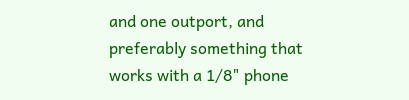and one outport, and preferably something that works with a 1/8" phone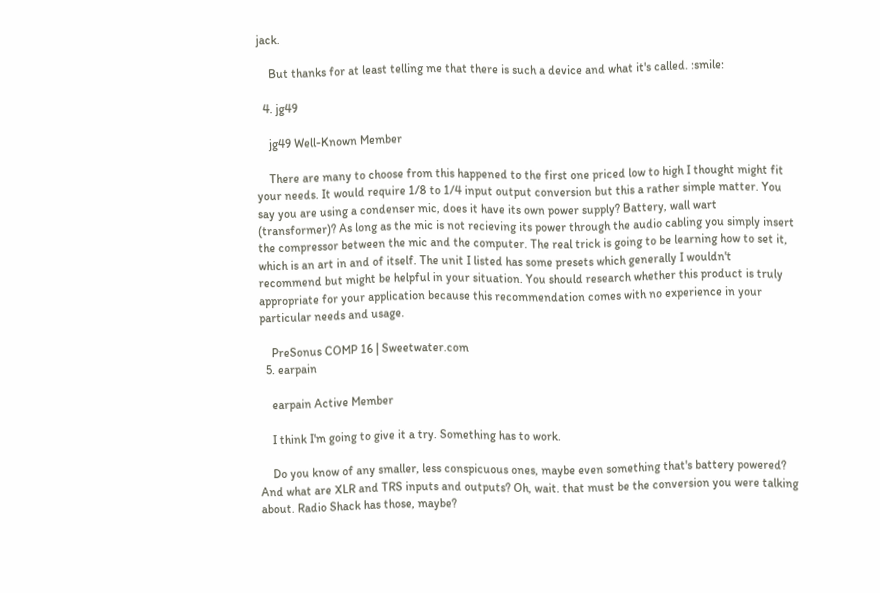jack.

    But thanks for at least telling me that there is such a device and what it's called. :smile:

  4. jg49

    jg49 Well-Known Member

    There are many to choose from this happened to the first one priced low to high I thought might fit your needs. It would require 1/8 to 1/4 input output conversion but this a rather simple matter. You say you are using a condenser mic, does it have its own power supply? Battery, wall wart (transformer)? As long as the mic is not recieving its power through the audio cabling you simply insert the compressor between the mic and the computer. The real trick is going to be learning how to set it, which is an art in and of itself. The unit I listed has some presets which generally I wouldn't recommend but might be helpful in your situation. You should research whether this product is truly appropriate for your application because this recommendation comes with no experience in your particular needs and usage.

    PreSonus COMP 16 | Sweetwater.com
  5. earpain

    earpain Active Member

    I think I'm going to give it a try. Something has to work.

    Do you know of any smaller, less conspicuous ones, maybe even something that's battery powered? And what are XLR and TRS inputs and outputs? Oh, wait. that must be the conversion you were talking about. Radio Shack has those, maybe?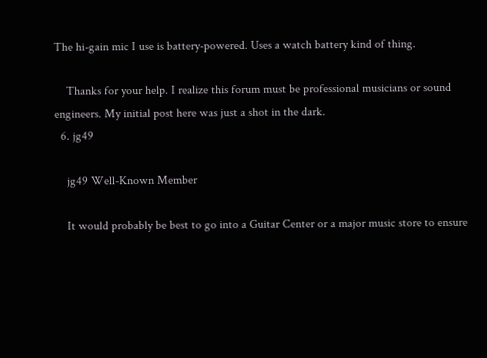The hi-gain mic I use is battery-powered. Uses a watch battery kind of thing.

    Thanks for your help. I realize this forum must be professional musicians or sound engineers. My initial post here was just a shot in the dark.
  6. jg49

    jg49 Well-Known Member

    It would probably be best to go into a Guitar Center or a major music store to ensure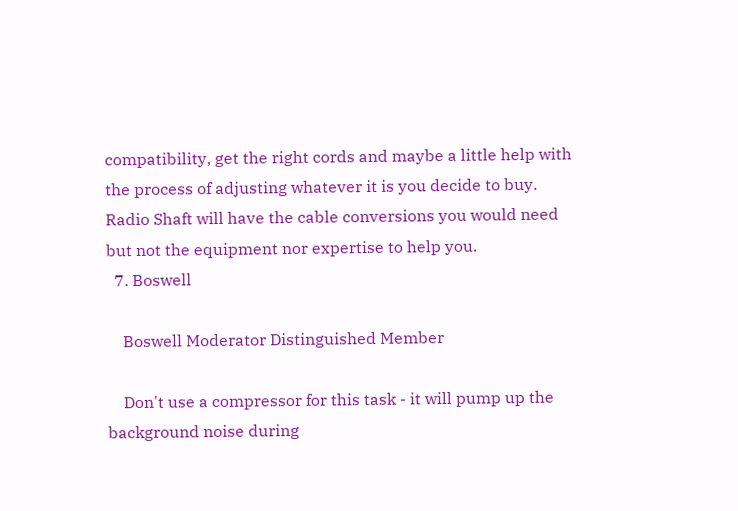compatibility, get the right cords and maybe a little help with the process of adjusting whatever it is you decide to buy. Radio Shaft will have the cable conversions you would need but not the equipment nor expertise to help you.
  7. Boswell

    Boswell Moderator Distinguished Member

    Don't use a compressor for this task - it will pump up the background noise during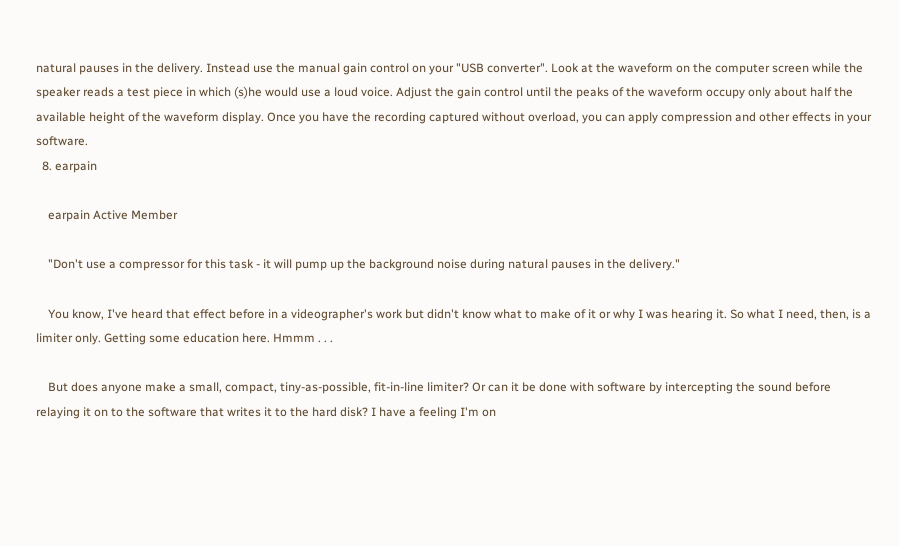natural pauses in the delivery. Instead use the manual gain control on your "USB converter". Look at the waveform on the computer screen while the speaker reads a test piece in which (s)he would use a loud voice. Adjust the gain control until the peaks of the waveform occupy only about half the available height of the waveform display. Once you have the recording captured without overload, you can apply compression and other effects in your software.
  8. earpain

    earpain Active Member

    "Don't use a compressor for this task - it will pump up the background noise during natural pauses in the delivery."

    You know, I've heard that effect before in a videographer's work but didn't know what to make of it or why I was hearing it. So what I need, then, is a limiter only. Getting some education here. Hmmm . . .

    But does anyone make a small, compact, tiny-as-possible, fit-in-line limiter? Or can it be done with software by intercepting the sound before relaying it on to the software that writes it to the hard disk? I have a feeling I'm on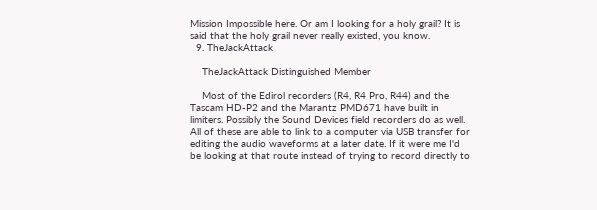Mission Impossible here. Or am I looking for a holy grail? It is said that the holy grail never really existed, you know.
  9. TheJackAttack

    TheJackAttack Distinguished Member

    Most of the Edirol recorders (R4, R4 Pro, R44) and the Tascam HD-P2 and the Marantz PMD671 have built in limiters. Possibly the Sound Devices field recorders do as well. All of these are able to link to a computer via USB transfer for editing the audio waveforms at a later date. If it were me I'd be looking at that route instead of trying to record directly to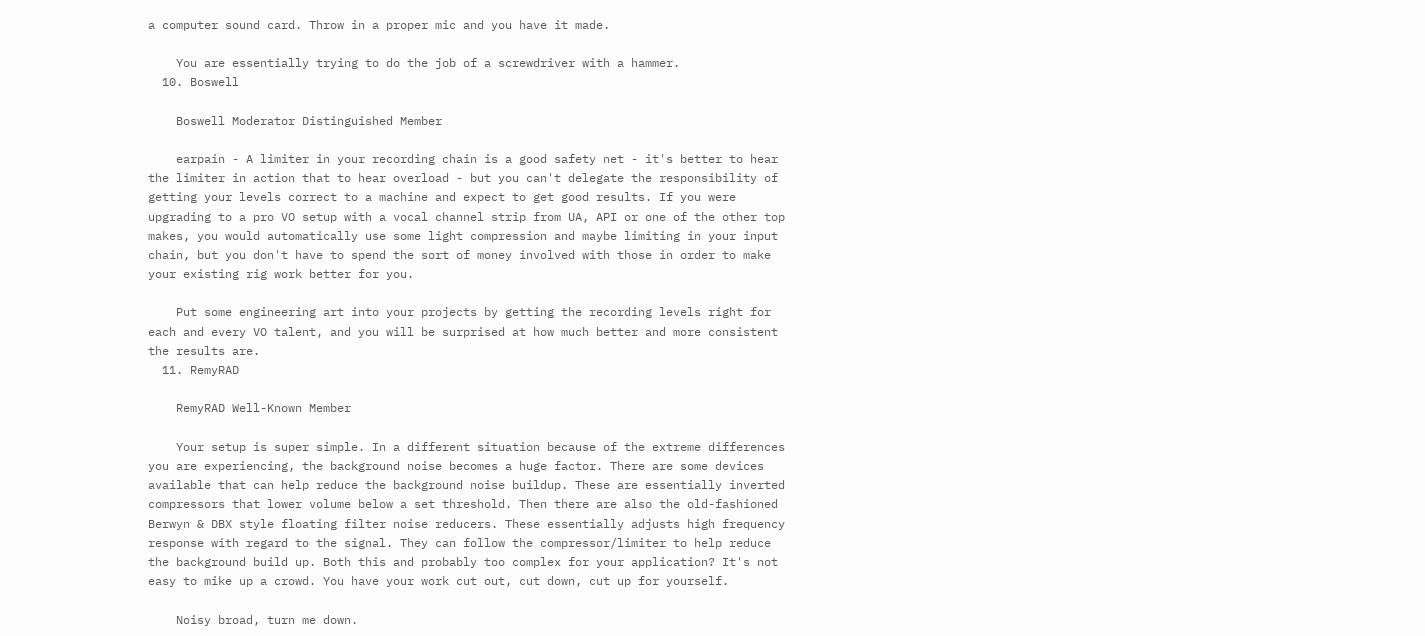a computer sound card. Throw in a proper mic and you have it made.

    You are essentially trying to do the job of a screwdriver with a hammer.
  10. Boswell

    Boswell Moderator Distinguished Member

    earpain - A limiter in your recording chain is a good safety net - it's better to hear the limiter in action that to hear overload - but you can't delegate the responsibility of getting your levels correct to a machine and expect to get good results. If you were upgrading to a pro VO setup with a vocal channel strip from UA, API or one of the other top makes, you would automatically use some light compression and maybe limiting in your input chain, but you don't have to spend the sort of money involved with those in order to make your existing rig work better for you.

    Put some engineering art into your projects by getting the recording levels right for each and every VO talent, and you will be surprised at how much better and more consistent the results are.
  11. RemyRAD

    RemyRAD Well-Known Member

    Your setup is super simple. In a different situation because of the extreme differences you are experiencing, the background noise becomes a huge factor. There are some devices available that can help reduce the background noise buildup. These are essentially inverted compressors that lower volume below a set threshold. Then there are also the old-fashioned Berwyn & DBX style floating filter noise reducers. These essentially adjusts high frequency response with regard to the signal. They can follow the compressor/limiter to help reduce the background build up. Both this and probably too complex for your application? It's not easy to mike up a crowd. You have your work cut out, cut down, cut up for yourself.

    Noisy broad, turn me down.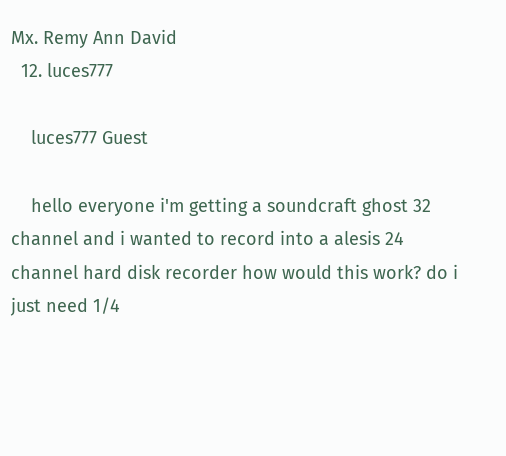Mx. Remy Ann David
  12. luces777

    luces777 Guest

    hello everyone i'm getting a soundcraft ghost 32 channel and i wanted to record into a alesis 24 channel hard disk recorder how would this work? do i just need 1/4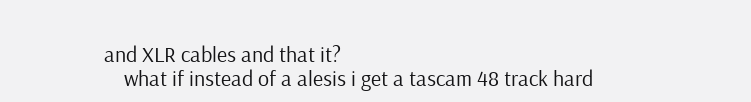and XLR cables and that it?
    what if instead of a alesis i get a tascam 48 track hard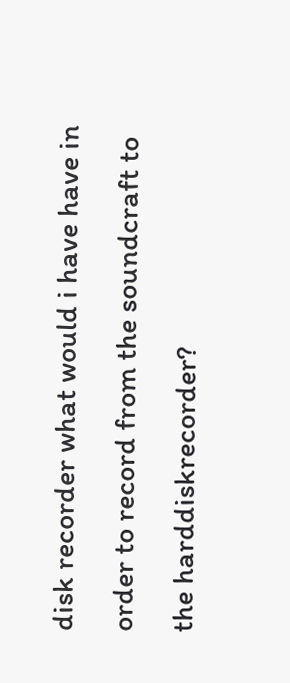disk recorder what would i have have in order to record from the soundcraft to the harddiskrecorder?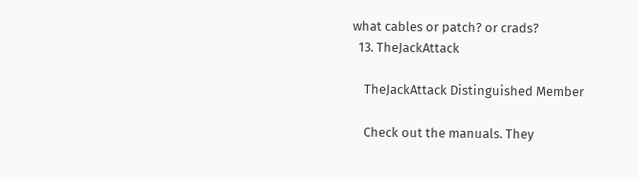what cables or patch? or crads?
  13. TheJackAttack

    TheJackAttack Distinguished Member

    Check out the manuals. They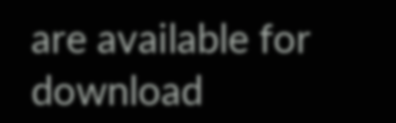are available for download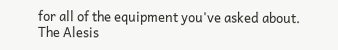for all of the equipment you've asked about. The Alesis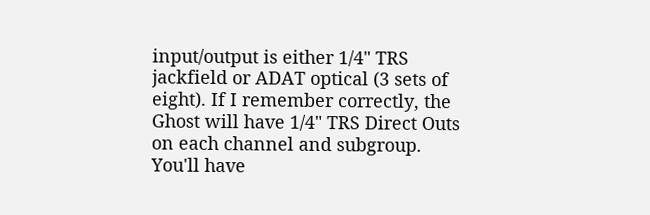input/output is either 1/4" TRS jackfield or ADAT optical (3 sets of eight). If I remember correctly, the Ghost will have 1/4" TRS Direct Outs on each channel and subgroup. You'll have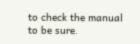to check the manual to be sure.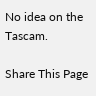No idea on the Tascam.

Share This Page